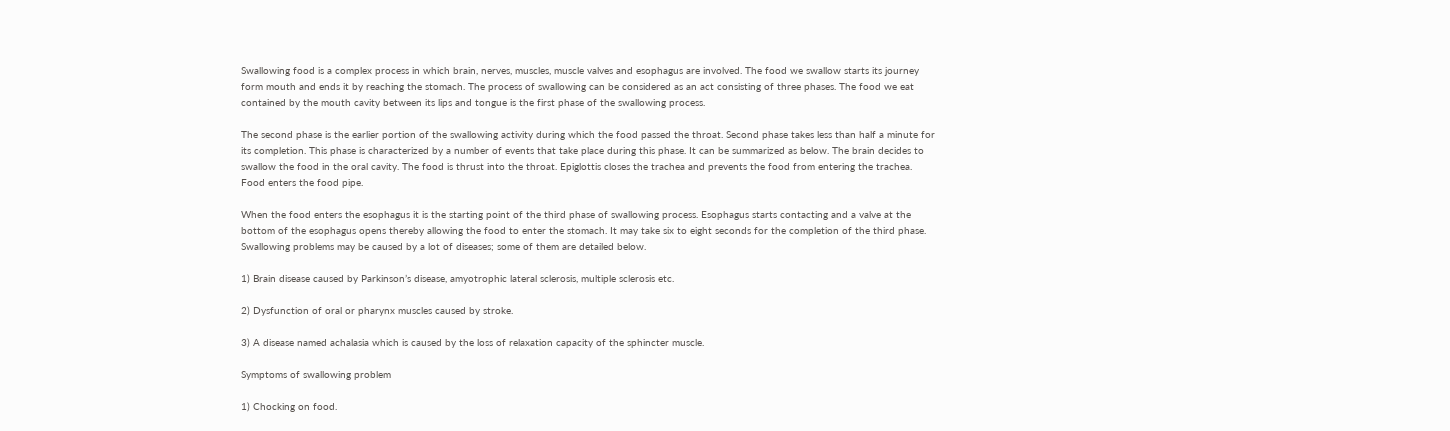Swallowing food is a complex process in which brain, nerves, muscles, muscle valves and esophagus are involved. The food we swallow starts its journey form mouth and ends it by reaching the stomach. The process of swallowing can be considered as an act consisting of three phases. The food we eat contained by the mouth cavity between its lips and tongue is the first phase of the swallowing process.

The second phase is the earlier portion of the swallowing activity during which the food passed the throat. Second phase takes less than half a minute for its completion. This phase is characterized by a number of events that take place during this phase. It can be summarized as below. The brain decides to swallow the food in the oral cavity. The food is thrust into the throat. Epiglottis closes the trachea and prevents the food from entering the trachea. Food enters the food pipe.

When the food enters the esophagus it is the starting point of the third phase of swallowing process. Esophagus starts contacting and a valve at the bottom of the esophagus opens thereby allowing the food to enter the stomach. It may take six to eight seconds for the completion of the third phase. Swallowing problems may be caused by a lot of diseases; some of them are detailed below.

1) Brain disease caused by Parkinson’s disease, amyotrophic lateral sclerosis, multiple sclerosis etc.

2) Dysfunction of oral or pharynx muscles caused by stroke.

3) A disease named achalasia which is caused by the loss of relaxation capacity of the sphincter muscle.

Symptoms of swallowing problem

1) Chocking on food.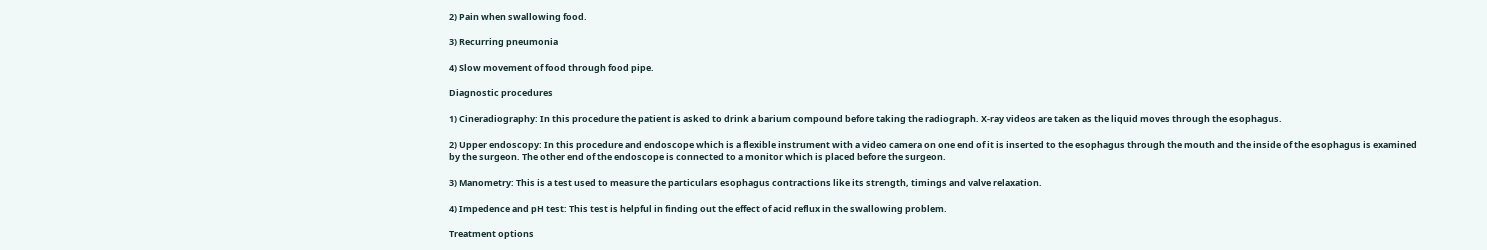2) Pain when swallowing food.

3) Recurring pneumonia

4) Slow movement of food through food pipe.

Diagnostic procedures

1) Cineradiography: In this procedure the patient is asked to drink a barium compound before taking the radiograph. X-ray videos are taken as the liquid moves through the esophagus.

2) Upper endoscopy: In this procedure and endoscope which is a flexible instrument with a video camera on one end of it is inserted to the esophagus through the mouth and the inside of the esophagus is examined by the surgeon. The other end of the endoscope is connected to a monitor which is placed before the surgeon.

3) Manometry: This is a test used to measure the particulars esophagus contractions like its strength, timings and valve relaxation.

4) Impedence and pH test: This test is helpful in finding out the effect of acid reflux in the swallowing problem.

Treatment options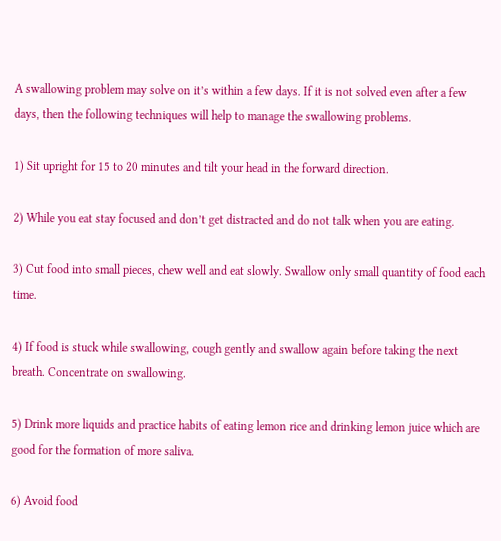A swallowing problem may solve on it’s within a few days. If it is not solved even after a few days, then the following techniques will help to manage the swallowing problems.

1) Sit upright for 15 to 20 minutes and tilt your head in the forward direction.

2) While you eat stay focused and don’t get distracted and do not talk when you are eating.

3) Cut food into small pieces, chew well and eat slowly. Swallow only small quantity of food each time.

4) If food is stuck while swallowing, cough gently and swallow again before taking the next breath. Concentrate on swallowing.

5) Drink more liquids and practice habits of eating lemon rice and drinking lemon juice which are good for the formation of more saliva.

6) Avoid food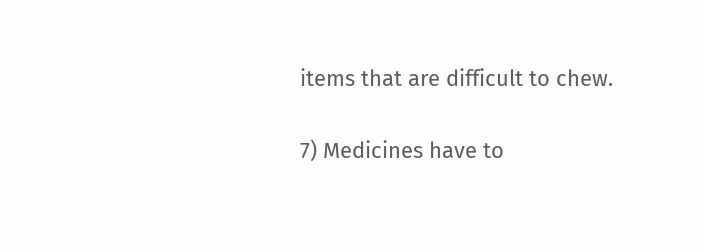items that are difficult to chew.

7) Medicines have to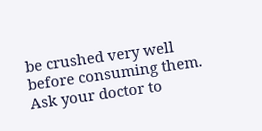be crushed very well before consuming them. Ask your doctor to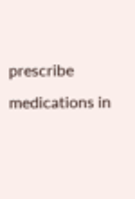prescribe medications in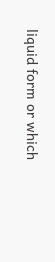liquid form or which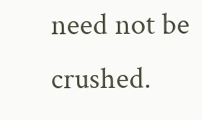need not be crushed.